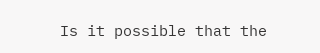Is it possible that the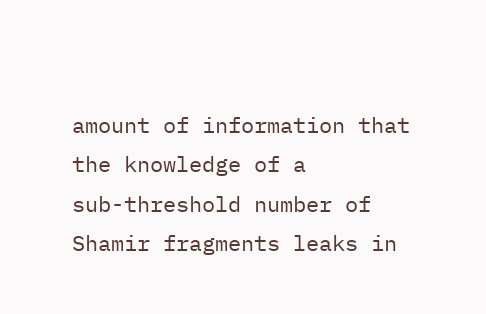amount of information that the knowledge of a
sub-threshold number of Shamir fragments leaks in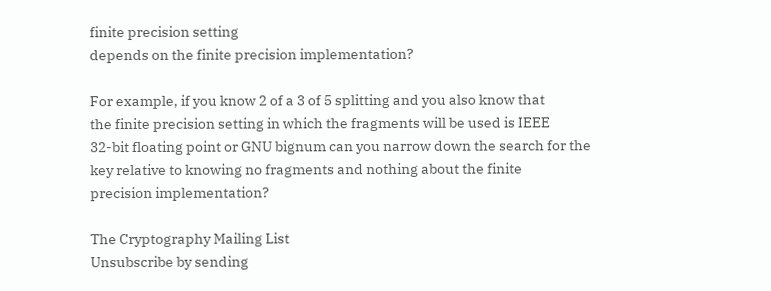finite precision setting
depends on the finite precision implementation?

For example, if you know 2 of a 3 of 5 splitting and you also know that
the finite precision setting in which the fragments will be used is IEEE
32-bit floating point or GNU bignum can you narrow down the search for the
key relative to knowing no fragments and nothing about the finite
precision implementation?

The Cryptography Mailing List
Unsubscribe by sending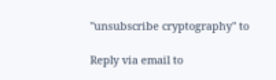"unsubscribe cryptography" to

Reply via email to